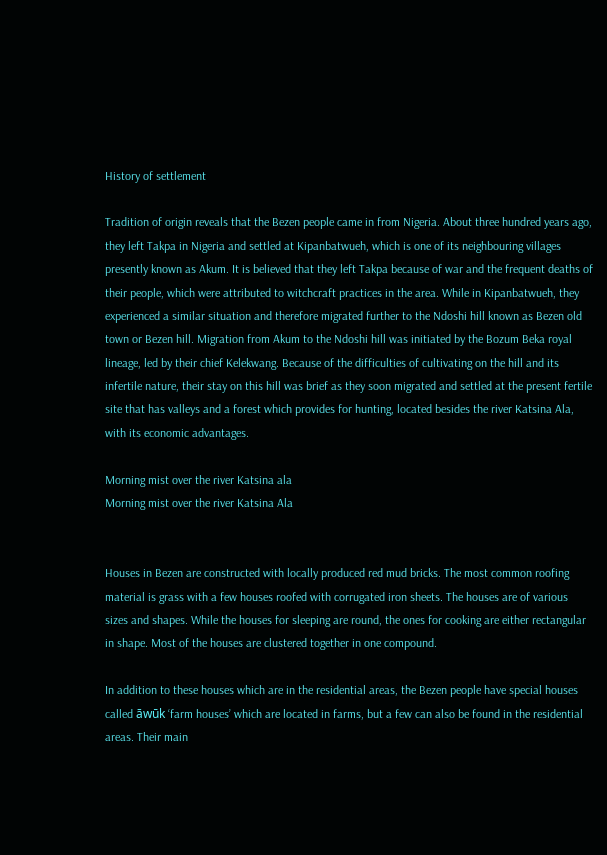History of settlement

Tradition of origin reveals that the Bezen people came in from Nigeria. About three hundred years ago, they left Takpa in Nigeria and settled at Kipanbatwueh, which is one of its neighbouring villages presently known as Akum. It is believed that they left Takpa because of war and the frequent deaths of their people, which were attributed to witchcraft practices in the area. While in Kipanbatwueh, they experienced a similar situation and therefore migrated further to the Ndoshi hill known as Bezen old town or Bezen hill. Migration from Akum to the Ndoshi hill was initiated by the Bozum Beka royal lineage, led by their chief Kelekwang. Because of the difficulties of cultivating on the hill and its infertile nature, their stay on this hill was brief as they soon migrated and settled at the present fertile site that has valleys and a forest which provides for hunting, located besides the river Katsina Ala, with its economic advantages.

Morning mist over the river Katsina ala
Morning mist over the river Katsina Ala


Houses in Bezen are constructed with locally produced red mud bricks. The most common roofing material is grass with a few houses roofed with corrugated iron sheets. The houses are of various sizes and shapes. While the houses for sleeping are round, the ones for cooking are either rectangular in shape. Most of the houses are clustered together in one compound.

In addition to these houses which are in the residential areas, the Bezen people have special houses called āwūk ‘farm houses’ which are located in farms, but a few can also be found in the residential areas. Their main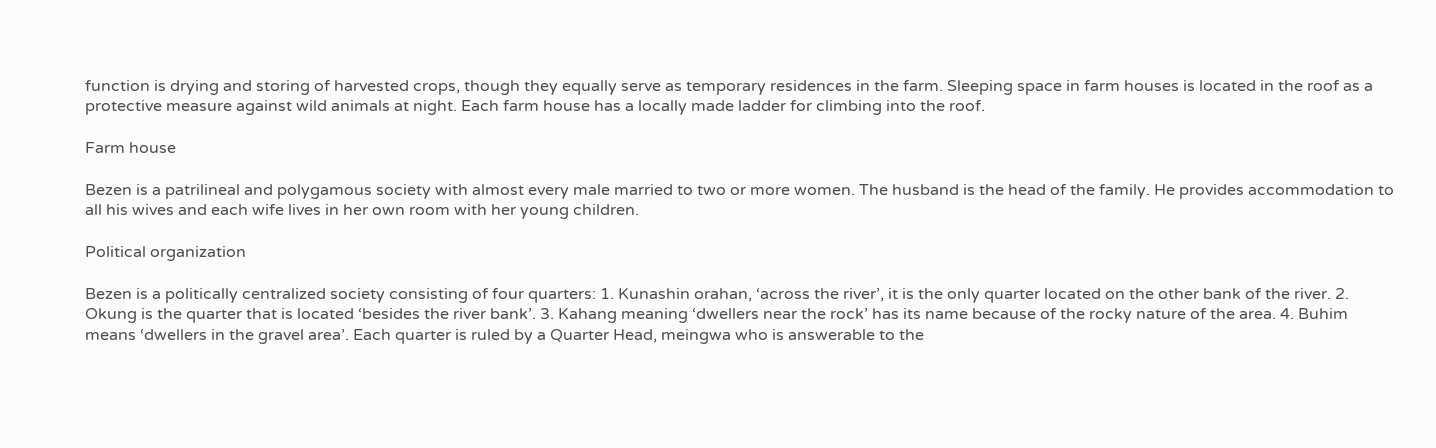function is drying and storing of harvested crops, though they equally serve as temporary residences in the farm. Sleeping space in farm houses is located in the roof as a protective measure against wild animals at night. Each farm house has a locally made ladder for climbing into the roof.

Farm house

Bezen is a patrilineal and polygamous society with almost every male married to two or more women. The husband is the head of the family. He provides accommodation to all his wives and each wife lives in her own room with her young children.

Political organization

Bezen is a politically centralized society consisting of four quarters: 1. Kunashin orahan, ‘across the river’, it is the only quarter located on the other bank of the river. 2. Okung is the quarter that is located ‘besides the river bank’. 3. Kahang meaning ‘dwellers near the rock’ has its name because of the rocky nature of the area. 4. Buhim means ‘dwellers in the gravel area’. Each quarter is ruled by a Quarter Head, meingwa who is answerable to the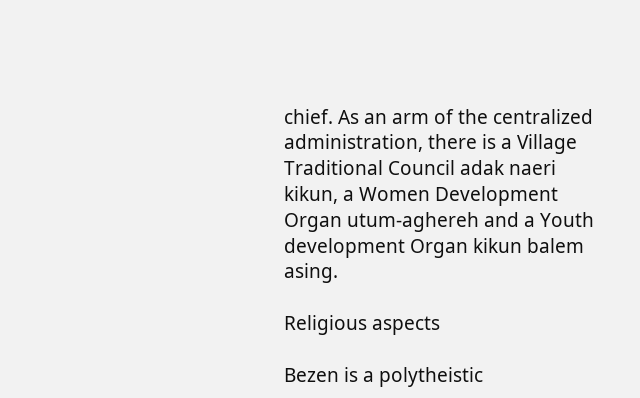chief. As an arm of the centralized administration, there is a Village Traditional Council adak naeri kikun, a Women Development Organ utum-aghereh and a Youth development Organ kikun balem asing.

Religious aspects

Bezen is a polytheistic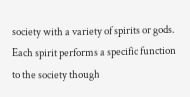society with a variety of spirits or gods. Each spirit performs a specific function to the society though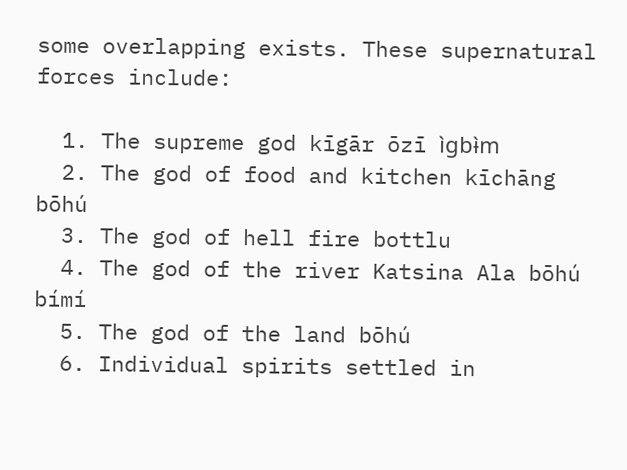some overlapping exists. These supernatural forces include:

  1. The supreme god kīgār ōzī ìgbɨ̀m
  2. The god of food and kitchen kīchāng bōhú
  3. The god of hell fire bottlu
  4. The god of the river Katsina Ala bōhú bímí
  5. The god of the land bōhú
  6. Individual spirits settled in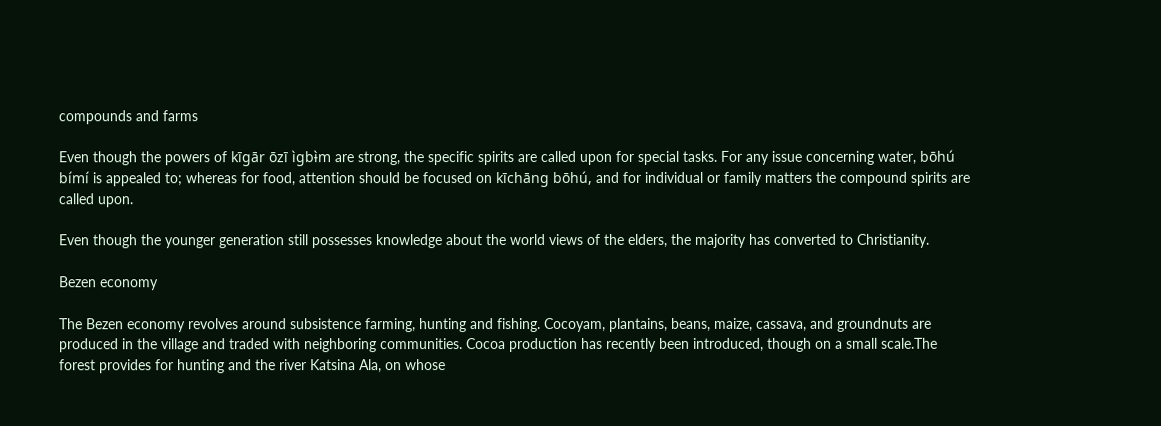compounds and farms

Even though the powers of kīgār ōzī ìgbɨ̀m are strong, the specific spirits are called upon for special tasks. For any issue concerning water, bōhú bímí is appealed to; whereas for food, attention should be focused on kīchāng bōhú, and for individual or family matters the compound spirits are called upon.

Even though the younger generation still possesses knowledge about the world views of the elders, the majority has converted to Christianity.

Bezen economy

The Bezen economy revolves around subsistence farming, hunting and fishing. Cocoyam, plantains, beans, maize, cassava, and groundnuts are produced in the village and traded with neighboring communities. Cocoa production has recently been introduced, though on a small scale.The forest provides for hunting and the river Katsina Ala, on whose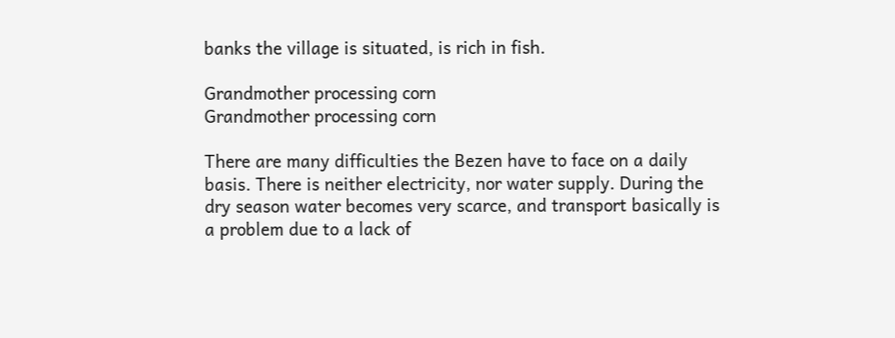banks the village is situated, is rich in fish.

Grandmother processing corn
Grandmother processing corn

There are many difficulties the Bezen have to face on a daily basis. There is neither electricity, nor water supply. During the dry season water becomes very scarce, and transport basically is a problem due to a lack of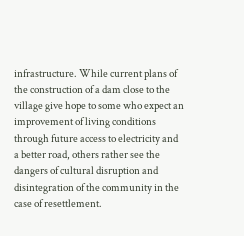infrastructure. While current plans of the construction of a dam close to the village give hope to some who expect an improvement of living conditions through future access to electricity and a better road, others rather see the dangers of cultural disruption and disintegration of the community in the case of resettlement.